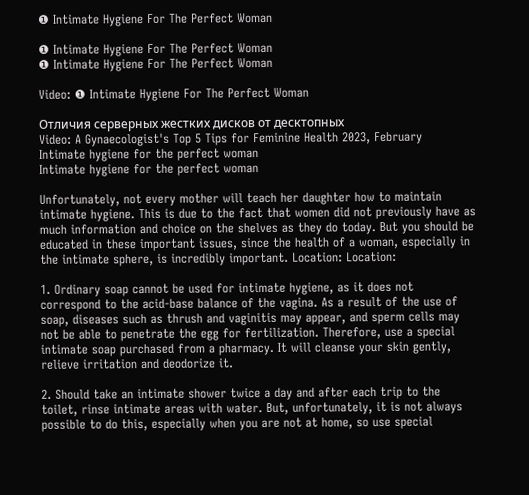❶ Intimate Hygiene For The Perfect Woman

❶ Intimate Hygiene For The Perfect Woman
❶ Intimate Hygiene For The Perfect Woman

Video: ❶ Intimate Hygiene For The Perfect Woman

Отличия серверных жестких дисков от десктопных
Video: A Gynaecologist's Top 5 Tips for Feminine Health 2023, February
Intimate hygiene for the perfect woman
Intimate hygiene for the perfect woman

Unfortunately, not every mother will teach her daughter how to maintain intimate hygiene. This is due to the fact that women did not previously have as much information and choice on the shelves as they do today. But you should be educated in these important issues, since the health of a woman, especially in the intimate sphere, is incredibly important. Location: Location:

1. Ordinary soap cannot be used for intimate hygiene, as it does not correspond to the acid-base balance of the vagina. As a result of the use of soap, diseases such as thrush and vaginitis may appear, and sperm cells may not be able to penetrate the egg for fertilization. Therefore, use a special intimate soap purchased from a pharmacy. It will cleanse your skin gently, relieve irritation and deodorize it.

2. Should take an intimate shower twice a day and after each trip to the toilet, rinse intimate areas with water. But, unfortunately, it is not always possible to do this, especially when you are not at home, so use special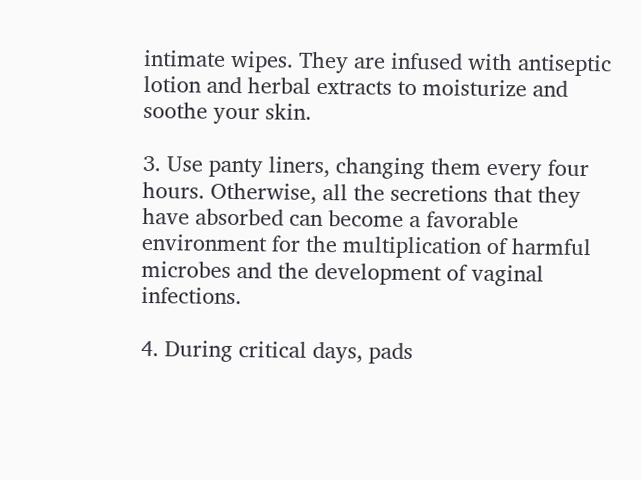intimate wipes. They are infused with antiseptic lotion and herbal extracts to moisturize and soothe your skin.

3. Use panty liners, changing them every four hours. Otherwise, all the secretions that they have absorbed can become a favorable environment for the multiplication of harmful microbes and the development of vaginal infections.

4. During critical days, pads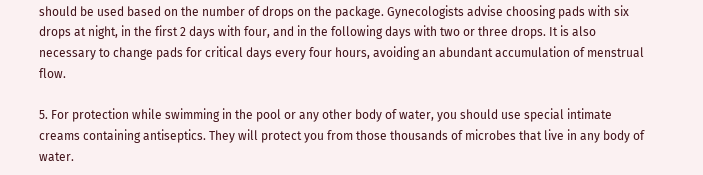should be used based on the number of drops on the package. Gynecologists advise choosing pads with six drops at night, in the first 2 days with four, and in the following days with two or three drops. It is also necessary to change pads for critical days every four hours, avoiding an abundant accumulation of menstrual flow.

5. For protection while swimming in the pool or any other body of water, you should use special intimate creams containing antiseptics. They will protect you from those thousands of microbes that live in any body of water.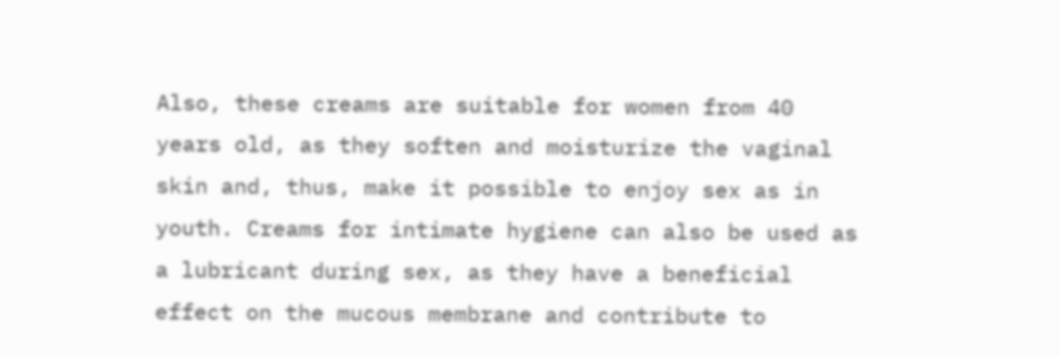Also, these creams are suitable for women from 40 years old, as they soften and moisturize the vaginal skin and, thus, make it possible to enjoy sex as in youth. Creams for intimate hygiene can also be used as a lubricant during sex, as they have a beneficial effect on the mucous membrane and contribute to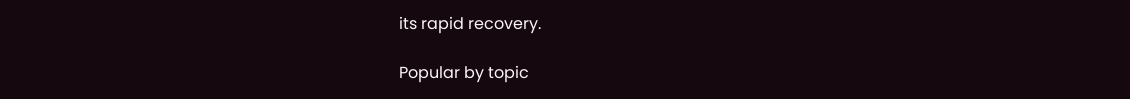its rapid recovery.

Popular by topic